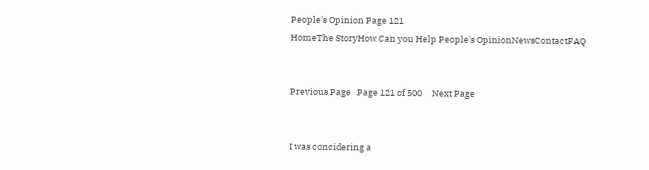People's Opinion Page 121
HomeThe StoryHow Can you Help People's OpinionNewsContactFAQ


Previous Page   Page 121 of 500     Next Page


I was concidering a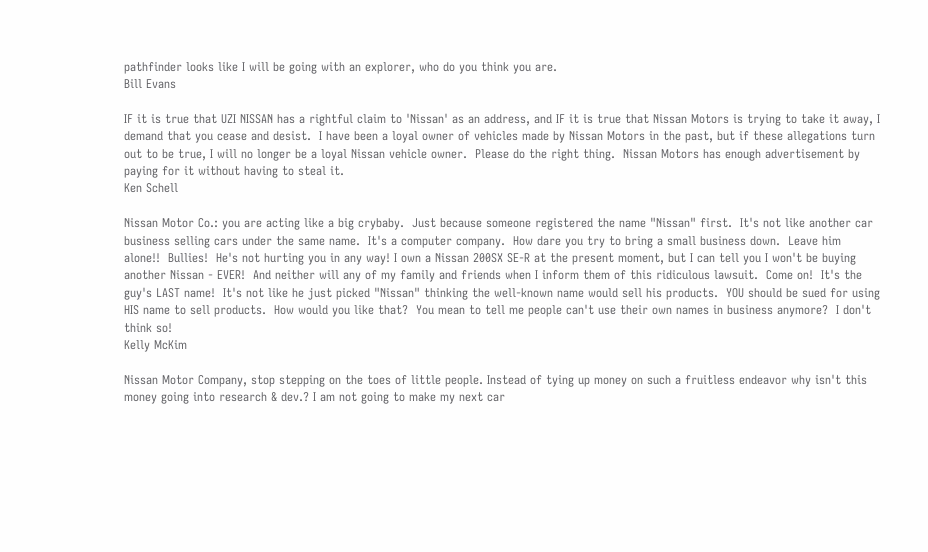pathfinder looks like I will be going with an explorer, who do you think you are.
Bill Evans

IF it is true that UZI NISSAN has a rightful claim to 'Nissan' as an address, and IF it is true that Nissan Motors is trying to take it away, I demand that you cease and desist.  I have been a loyal owner of vehicles made by Nissan Motors in the past, but if these allegations turn out to be true, I will no longer be a loyal Nissan vehicle owner.  Please do the right thing.  Nissan Motors has enough advertisement by paying for it without having to steal it.
Ken Schell

Nissan Motor Co.: you are acting like a big crybaby.  Just because someone registered the name "Nissan" first.  It's not like another car business selling cars under the same name.  It's a computer company.  How dare you try to bring a small business down.  Leave him alone!!  Bullies!  He's not hurting you in any way! I own a Nissan 200SX SE-R at the present moment, but I can tell you I won't be buying another Nissan - EVER!  And neither will any of my family and friends when I inform them of this ridiculous lawsuit.  Come on!  It's the guy's LAST name!  It's not like he just picked "Nissan" thinking the well-known name would sell his products.  YOU should be sued for using HIS name to sell products.  How would you like that?  You mean to tell me people can't use their own names in business anymore?  I don't think so!
Kelly McKim

Nissan Motor Company, stop stepping on the toes of little people. Instead of tying up money on such a fruitless endeavor why isn't this money going into research & dev.? I am not going to make my next car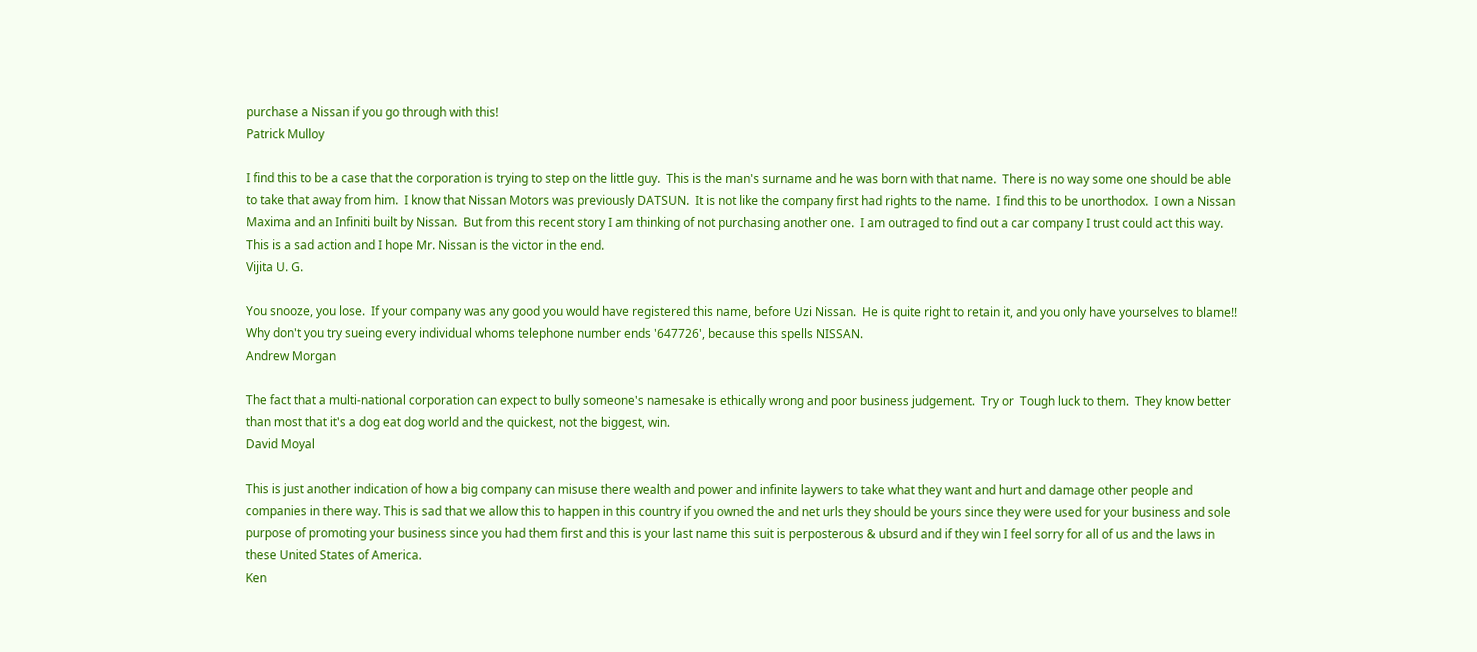purchase a Nissan if you go through with this!
Patrick Mulloy

I find this to be a case that the corporation is trying to step on the little guy.  This is the man's surname and he was born with that name.  There is no way some one should be able to take that away from him.  I know that Nissan Motors was previously DATSUN.  It is not like the company first had rights to the name.  I find this to be unorthodox.  I own a Nissan Maxima and an Infiniti built by Nissan.  But from this recent story I am thinking of not purchasing another one.  I am outraged to find out a car company I trust could act this way.  This is a sad action and I hope Mr. Nissan is the victor in the end.
Vijita U. G.

You snooze, you lose.  If your company was any good you would have registered this name, before Uzi Nissan.  He is quite right to retain it, and you only have yourselves to blame!!  Why don't you try sueing every individual whoms telephone number ends '647726', because this spells NISSAN.
Andrew Morgan

The fact that a multi-national corporation can expect to bully someone's namesake is ethically wrong and poor business judgement.  Try or  Tough luck to them.  They know better than most that it's a dog eat dog world and the quickest, not the biggest, win.
David Moyal

This is just another indication of how a big company can misuse there wealth and power and infinite laywers to take what they want and hurt and damage other people and companies in there way. This is sad that we allow this to happen in this country if you owned the and net urls they should be yours since they were used for your business and sole purpose of promoting your business since you had them first and this is your last name this suit is perposterous & ubsurd and if they win I feel sorry for all of us and the laws in these United States of America.
Ken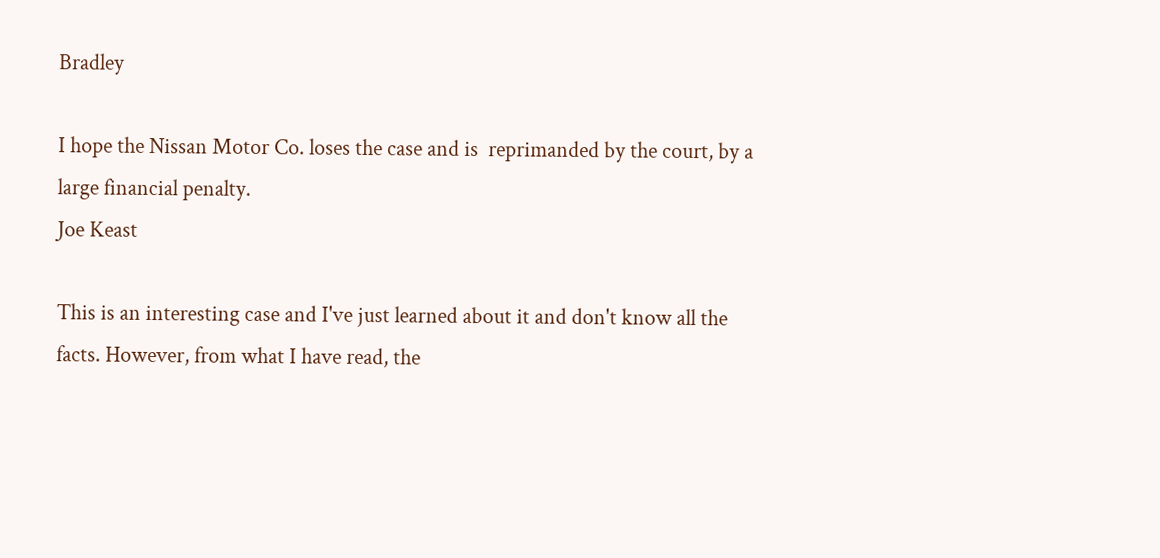Bradley

I hope the Nissan Motor Co. loses the case and is  reprimanded by the court, by a large financial penalty.
Joe Keast

This is an interesting case and I've just learned about it and don't know all the facts. However, from what I have read, the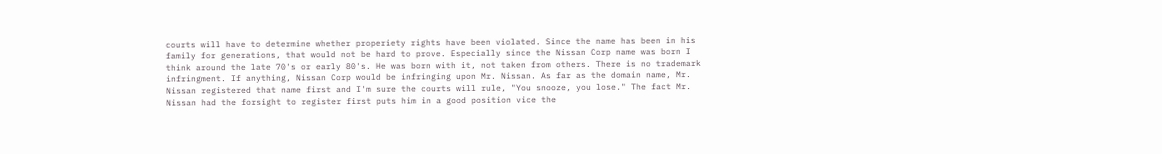courts will have to determine whether properiety rights have been violated. Since the name has been in his family for generations, that would not be hard to prove. Especially since the Nissan Corp name was born I think around the late 70's or early 80's. He was born with it, not taken from others. There is no trademark infringment. If anything, Nissan Corp would be infringing upon Mr. Nissan. As far as the domain name, Mr. Nissan registered that name first and I'm sure the courts will rule, "You snooze, you lose." The fact Mr. Nissan had the forsight to register first puts him in a good position vice the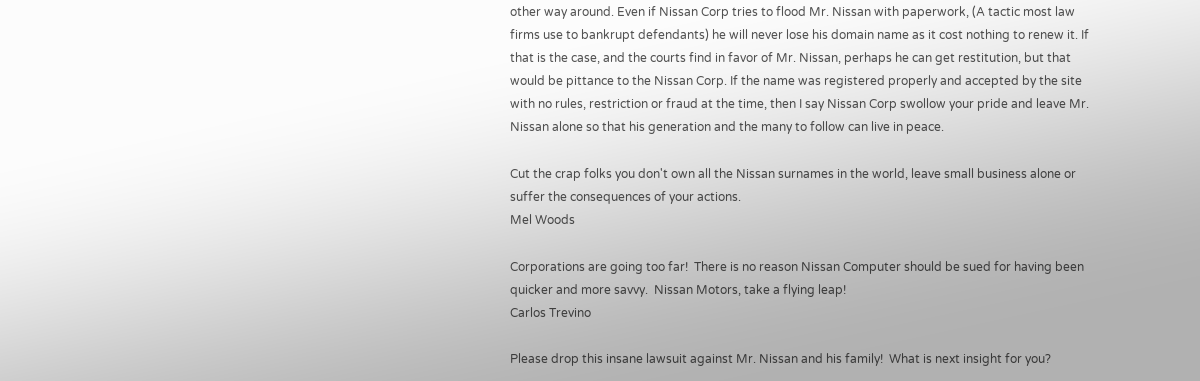other way around. Even if Nissan Corp tries to flood Mr. Nissan with paperwork, (A tactic most law firms use to bankrupt defendants) he will never lose his domain name as it cost nothing to renew it. If that is the case, and the courts find in favor of Mr. Nissan, perhaps he can get restitution, but that would be pittance to the Nissan Corp. If the name was registered properly and accepted by the site with no rules, restriction or fraud at the time, then I say Nissan Corp swollow your pride and leave Mr. Nissan alone so that his generation and the many to follow can live in peace.

Cut the crap folks you don't own all the Nissan surnames in the world, leave small business alone or suffer the consequences of your actions.
Mel Woods

Corporations are going too far!  There is no reason Nissan Computer should be sued for having been quicker and more savvy.  Nissan Motors, take a flying leap!
Carlos Trevino

Please drop this insane lawsuit against Mr. Nissan and his family!  What is next insight for you?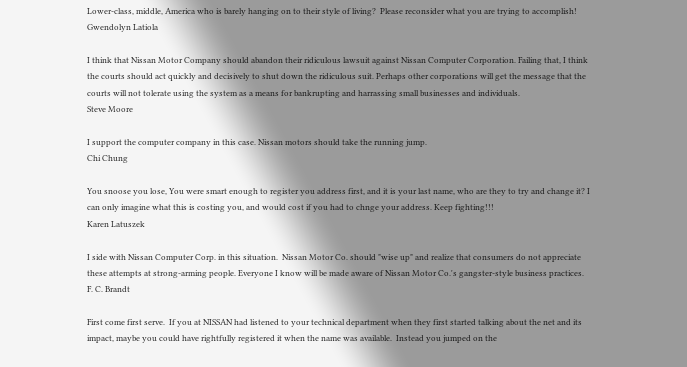Lower-class, middle, America who is barely hanging on to their style of living?  Please reconsider what you are trying to accomplish!
Gwendolyn Latiola

I think that Nissan Motor Company should abandon their ridiculous lawsuit against Nissan Computer Corporation. Failing that, I think the courts should act quickly and decisively to shut down the ridiculous suit. Perhaps other corporations will get the message that the courts will not tolerate using the system as a means for bankrupting and harrassing small businesses and individuals.
Steve Moore

I support the computer company in this case. Nissan motors should take the running jump.
Chi Chung

You snoose you lose, You were smart enough to register you address first, and it is your last name, who are they to try and change it? I can only imagine what this is costing you, and would cost if you had to chnge your address. Keep fighting!!!
Karen Latuszek

I side with Nissan Computer Corp. in this situation.  Nissan Motor Co. should "wise up" and realize that consumers do not appreciate these attempts at strong-arming people. Everyone I know will be made aware of Nissan Motor Co.'s gangster-style business practices.
F. C. Brandt

First come first serve.  If you at NISSAN had listened to your technical department when they first started talking about the net and its impact, maybe you could have rightfully registered it when the name was available.  Instead you jumped on the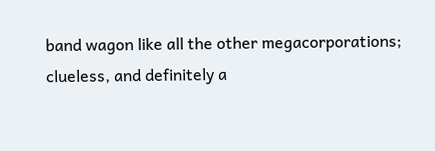band wagon like all the other megacorporations; clueless, and definitely a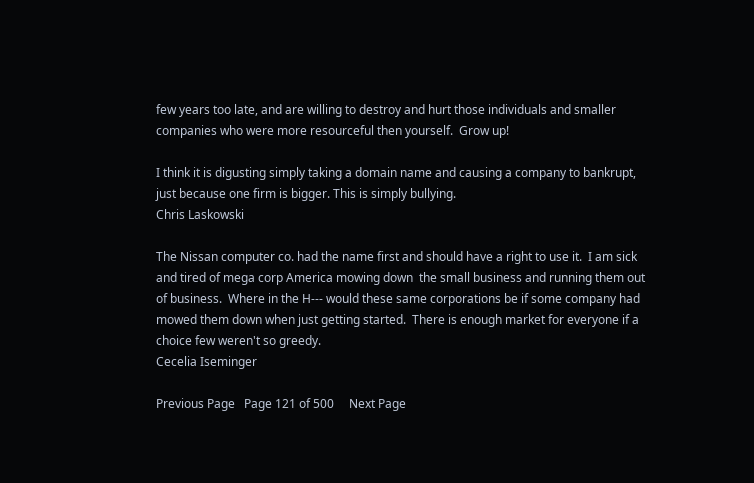few years too late, and are willing to destroy and hurt those individuals and smaller companies who were more resourceful then yourself.  Grow up!

I think it is digusting simply taking a domain name and causing a company to bankrupt, just because one firm is bigger. This is simply bullying.
Chris Laskowski

The Nissan computer co. had the name first and should have a right to use it.  I am sick and tired of mega corp America mowing down  the small business and running them out of business.  Where in the H--- would these same corporations be if some company had mowed them down when just getting started.  There is enough market for everyone if a choice few weren't so greedy.
Cecelia Iseminger

Previous Page   Page 121 of 500     Next Page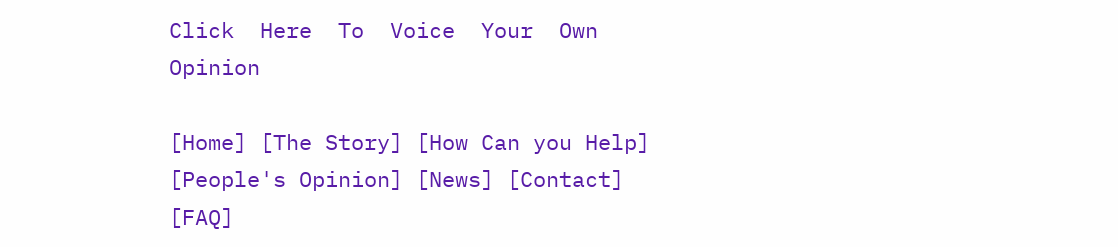Click  Here  To  Voice  Your  Own  Opinion

[Home] [The Story] [How Can you Help] [People's Opinion] [News] [Contact] [FAQ]